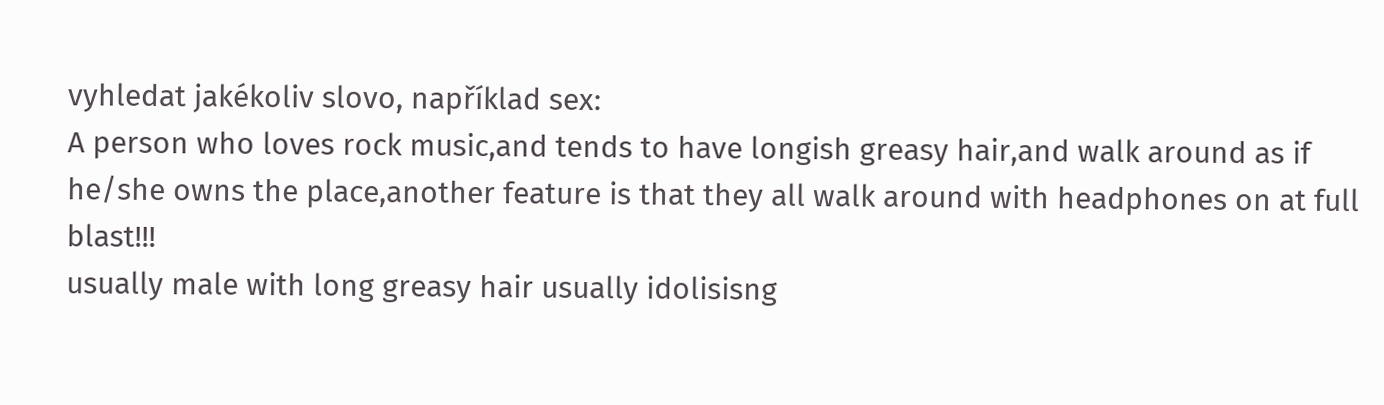vyhledat jakékoliv slovo, například sex:
A person who loves rock music,and tends to have longish greasy hair,and walk around as if he/she owns the place,another feature is that they all walk around with headphones on at full blast!!!
usually male with long greasy hair usually idolisisng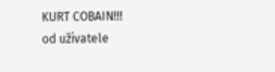KURT COBAIN!!!
od uživatele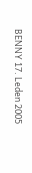BENNY 17. Leden 2005